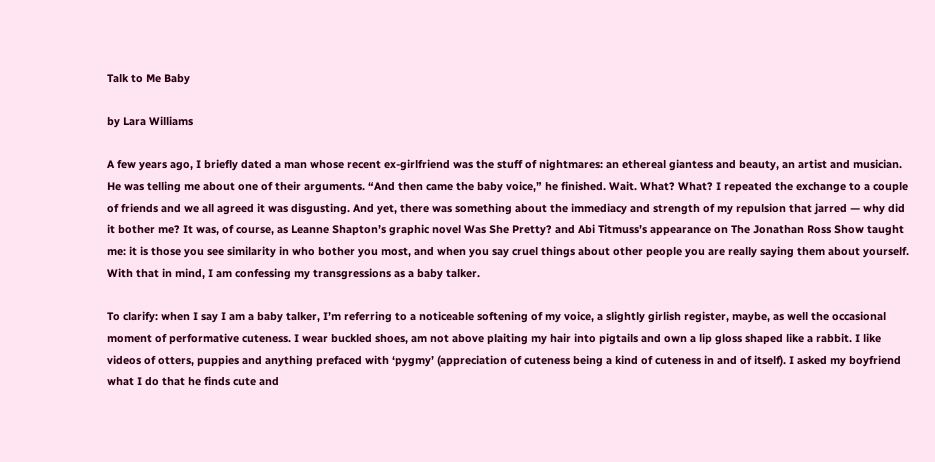Talk to Me Baby

by Lara Williams

A few years ago, I briefly dated a man whose recent ex-girlfriend was the stuff of nightmares: an ethereal giantess and beauty, an artist and musician. He was telling me about one of their arguments. “And then came the baby voice,” he finished. Wait. What? What? I repeated the exchange to a couple of friends and we all agreed it was disgusting. And yet, there was something about the immediacy and strength of my repulsion that jarred — why did it bother me? It was, of course, as Leanne Shapton’s graphic novel Was She Pretty? and Abi Titmuss’s appearance on The Jonathan Ross Show taught me: it is those you see similarity in who bother you most, and when you say cruel things about other people you are really saying them about yourself. With that in mind, I am confessing my transgressions as a baby talker.

To clarify: when I say I am a baby talker, I’m referring to a noticeable softening of my voice, a slightly girlish register, maybe, as well the occasional moment of performative cuteness. I wear buckled shoes, am not above plaiting my hair into pigtails and own a lip gloss shaped like a rabbit. I like videos of otters, puppies and anything prefaced with ‘pygmy’ (appreciation of cuteness being a kind of cuteness in and of itself). I asked my boyfriend what I do that he finds cute and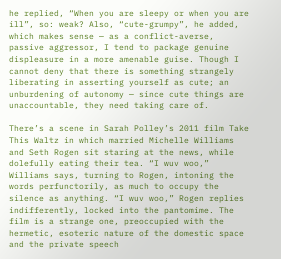he replied, “When you are sleepy or when you are ill”, so: weak? Also, “cute-grumpy”, he added, which makes sense — as a conflict-averse, passive aggressor, I tend to package genuine displeasure in a more amenable guise. Though I cannot deny that there is something strangely liberating in asserting yourself as cute; an unburdening of autonomy — since cute things are unaccountable, they need taking care of.

There’s a scene in Sarah Polley’s 2011 film Take This Waltz in which married Michelle Williams and Seth Rogen sit staring at the news, while dolefully eating their tea. “I wuv woo,” Williams says, turning to Rogen, intoning the words perfunctorily, as much to occupy the silence as anything. “I wuv woo,” Rogen replies indifferently, locked into the pantomime. The film is a strange one, preoccupied with the hermetic, esoteric nature of the domestic space and the private speech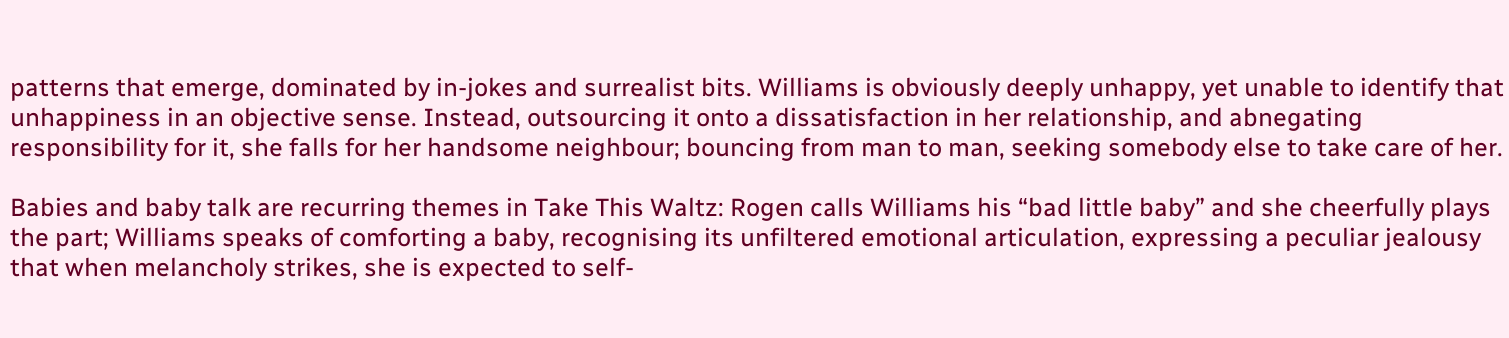patterns that emerge, dominated by in-jokes and surrealist bits. Williams is obviously deeply unhappy, yet unable to identify that unhappiness in an objective sense. Instead, outsourcing it onto a dissatisfaction in her relationship, and abnegating responsibility for it, she falls for her handsome neighbour; bouncing from man to man, seeking somebody else to take care of her.

Babies and baby talk are recurring themes in Take This Waltz: Rogen calls Williams his “bad little baby” and she cheerfully plays the part; Williams speaks of comforting a baby, recognising its unfiltered emotional articulation, expressing a peculiar jealousy that when melancholy strikes, she is expected to self-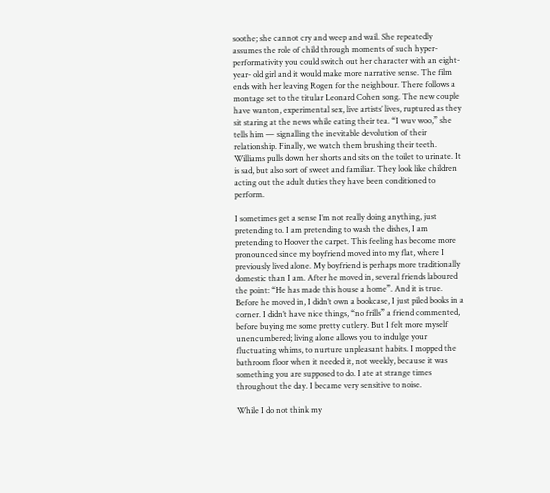soothe; she cannot cry and weep and wail. She repeatedly assumes the role of child through moments of such hyper-performativity you could switch out her character with an eight-year- old girl and it would make more narrative sense. The film ends with her leaving Rogen for the neighbour. There follows a montage set to the titular Leonard Cohen song. The new couple have wanton, experimental sex, live artists’ lives, ruptured as they sit staring at the news while eating their tea. “I wuv woo,” she tells him — signalling the inevitable devolution of their relationship. Finally, we watch them brushing their teeth. Williams pulls down her shorts and sits on the toilet to urinate. It is sad, but also sort of sweet and familiar. They look like children acting out the adult duties they have been conditioned to perform.

I sometimes get a sense I’m not really doing anything, just pretending to. I am pretending to wash the dishes, I am pretending to Hoover the carpet. This feeling has become more pronounced since my boyfriend moved into my flat, where I previously lived alone. My boyfriend is perhaps more traditionally domestic than I am. After he moved in, several friends laboured the point: “He has made this house a home”. And it is true. Before he moved in, I didn’t own a bookcase, I just piled books in a corner. I didn’t have nice things, “no frills” a friend commented, before buying me some pretty cutlery. But I felt more myself unencumbered; living alone allows you to indulge your fluctuating whims, to nurture unpleasant habits. I mopped the bathroom floor when it needed it, not weekly, because it was something you are supposed to do. I ate at strange times throughout the day. I became very sensitive to noise.

While I do not think my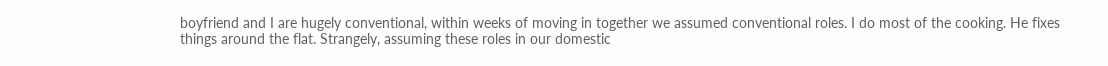boyfriend and I are hugely conventional, within weeks of moving in together we assumed conventional roles. I do most of the cooking. He fixes things around the flat. Strangely, assuming these roles in our domestic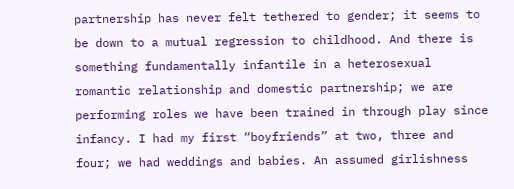partnership has never felt tethered to gender; it seems to be down to a mutual regression to childhood. And there is something fundamentally infantile in a heterosexual romantic relationship and domestic partnership; we are performing roles we have been trained in through play since infancy. I had my first “boyfriends” at two, three and four; we had weddings and babies. An assumed girlishness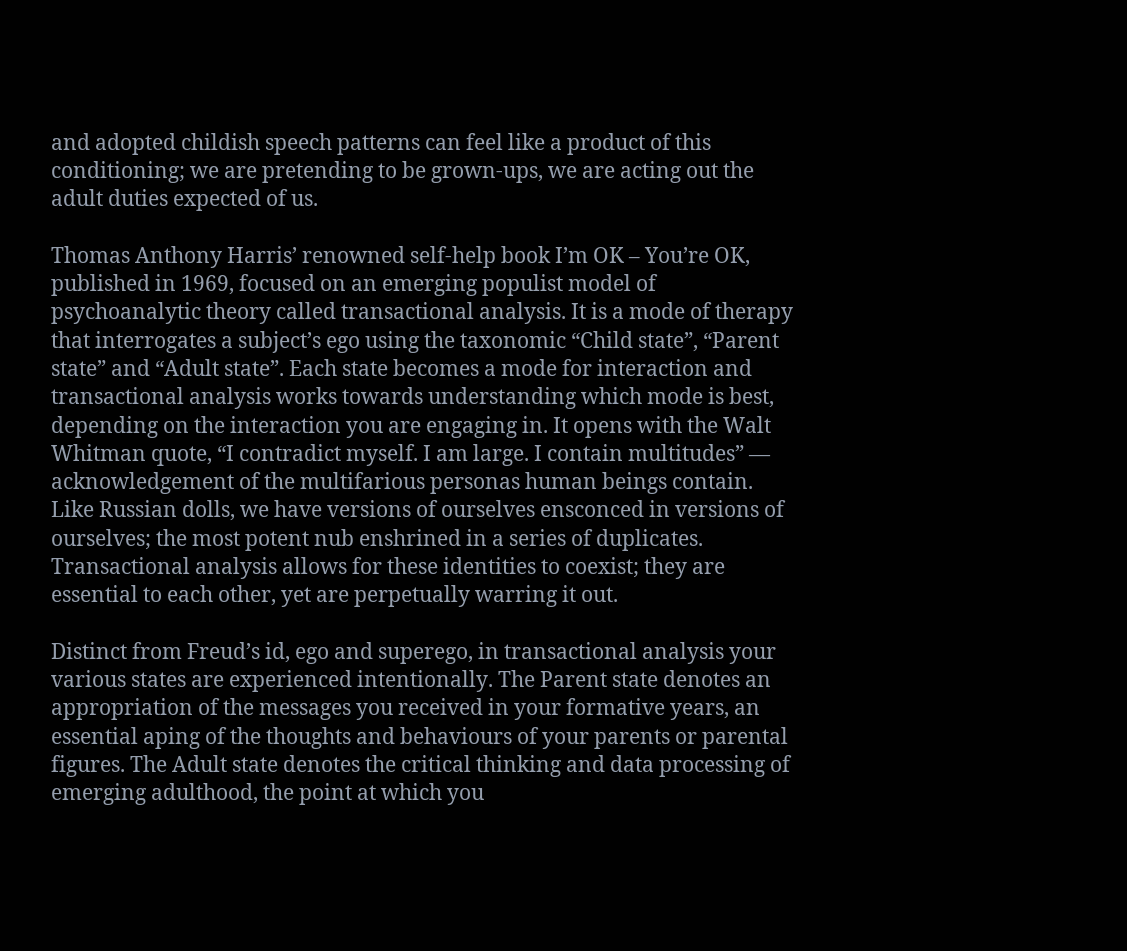and adopted childish speech patterns can feel like a product of this conditioning; we are pretending to be grown-ups, we are acting out the adult duties expected of us.

Thomas Anthony Harris’ renowned self-help book I’m OK – You’re OK, published in 1969, focused on an emerging populist model of psychoanalytic theory called transactional analysis. It is a mode of therapy that interrogates a subject’s ego using the taxonomic “Child state”, “Parent state” and “Adult state”. Each state becomes a mode for interaction and transactional analysis works towards understanding which mode is best, depending on the interaction you are engaging in. It opens with the Walt Whitman quote, “I contradict myself. I am large. I contain multitudes” — acknowledgement of the multifarious personas human beings contain. Like Russian dolls, we have versions of ourselves ensconced in versions of ourselves; the most potent nub enshrined in a series of duplicates. Transactional analysis allows for these identities to coexist; they are essential to each other, yet are perpetually warring it out.

Distinct from Freud’s id, ego and superego, in transactional analysis your various states are experienced intentionally. The Parent state denotes an appropriation of the messages you received in your formative years, an essential aping of the thoughts and behaviours of your parents or parental figures. The Adult state denotes the critical thinking and data processing of emerging adulthood, the point at which you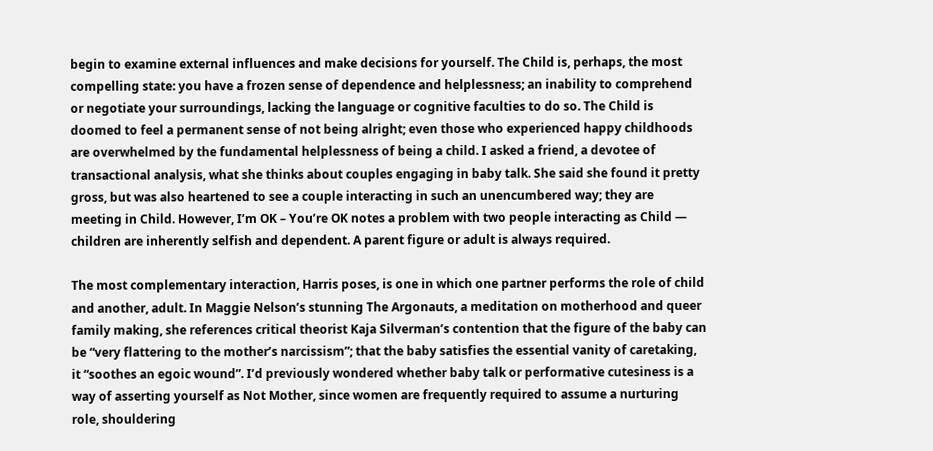begin to examine external influences and make decisions for yourself. The Child is, perhaps, the most compelling state: you have a frozen sense of dependence and helplessness; an inability to comprehend or negotiate your surroundings, lacking the language or cognitive faculties to do so. The Child is doomed to feel a permanent sense of not being alright; even those who experienced happy childhoods are overwhelmed by the fundamental helplessness of being a child. I asked a friend, a devotee of transactional analysis, what she thinks about couples engaging in baby talk. She said she found it pretty gross, but was also heartened to see a couple interacting in such an unencumbered way; they are meeting in Child. However, I’m OK – You’re OK notes a problem with two people interacting as Child — children are inherently selfish and dependent. A parent figure or adult is always required.

The most complementary interaction, Harris poses, is one in which one partner performs the role of child and another, adult. In Maggie Nelson’s stunning The Argonauts, a meditation on motherhood and queer family making, she references critical theorist Kaja Silverman’s contention that the figure of the baby can be “very flattering to the mother’s narcissism”; that the baby satisfies the essential vanity of caretaking, it “soothes an egoic wound”. I’d previously wondered whether baby talk or performative cutesiness is a way of asserting yourself as Not Mother, since women are frequently required to assume a nurturing role, shouldering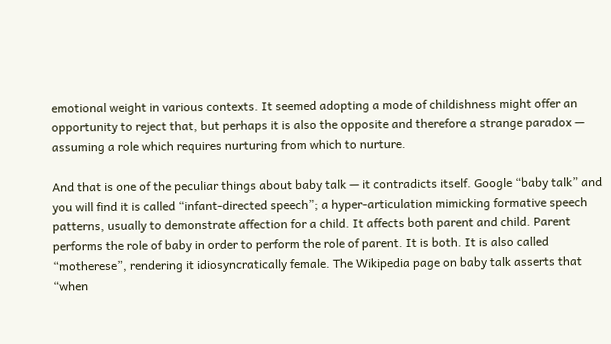emotional weight in various contexts. It seemed adopting a mode of childishness might offer an opportunity to reject that, but perhaps it is also the opposite and therefore a strange paradox — assuming a role which requires nurturing from which to nurture.

And that is one of the peculiar things about baby talk — it contradicts itself. Google “baby talk” and you will find it is called “infant-directed speech”; a hyper-articulation mimicking formative speech patterns, usually to demonstrate affection for a child. It affects both parent and child. Parent performs the role of baby in order to perform the role of parent. It is both. It is also called “motherese”, rendering it idiosyncratically female. The Wikipedia page on baby talk asserts that “when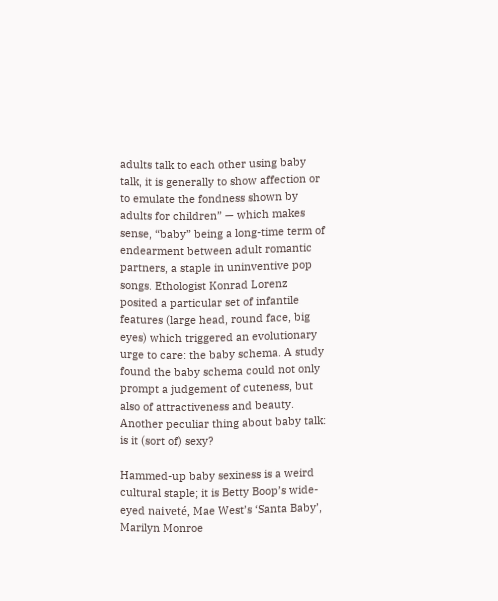adults talk to each other using baby talk, it is generally to show affection or to emulate the fondness shown by adults for children” — which makes sense, “baby” being a long-time term of endearment between adult romantic partners, a staple in uninventive pop songs. Ethologist Konrad Lorenz posited a particular set of infantile features (large head, round face, big eyes) which triggered an evolutionary urge to care: the baby schema. A study found the baby schema could not only prompt a judgement of cuteness, but also of attractiveness and beauty. Another peculiar thing about baby talk: is it (sort of) sexy?

Hammed-up baby sexiness is a weird cultural staple; it is Betty Boop’s wide-eyed naiveté, Mae West’s ‘Santa Baby’, Marilyn Monroe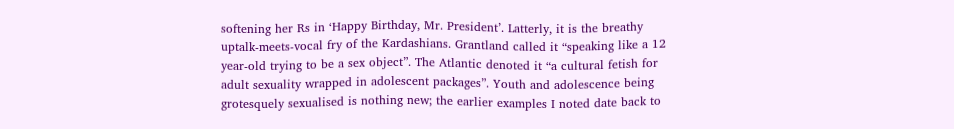softening her Rs in ‘Happy Birthday, Mr. President’. Latterly, it is the breathy uptalk-meets-vocal fry of the Kardashians. Grantland called it “speaking like a 12 year-old trying to be a sex object”. The Atlantic denoted it “a cultural fetish for adult sexuality wrapped in adolescent packages”. Youth and adolescence being grotesquely sexualised is nothing new; the earlier examples I noted date back to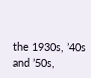the 1930s, ’40s and ’50s,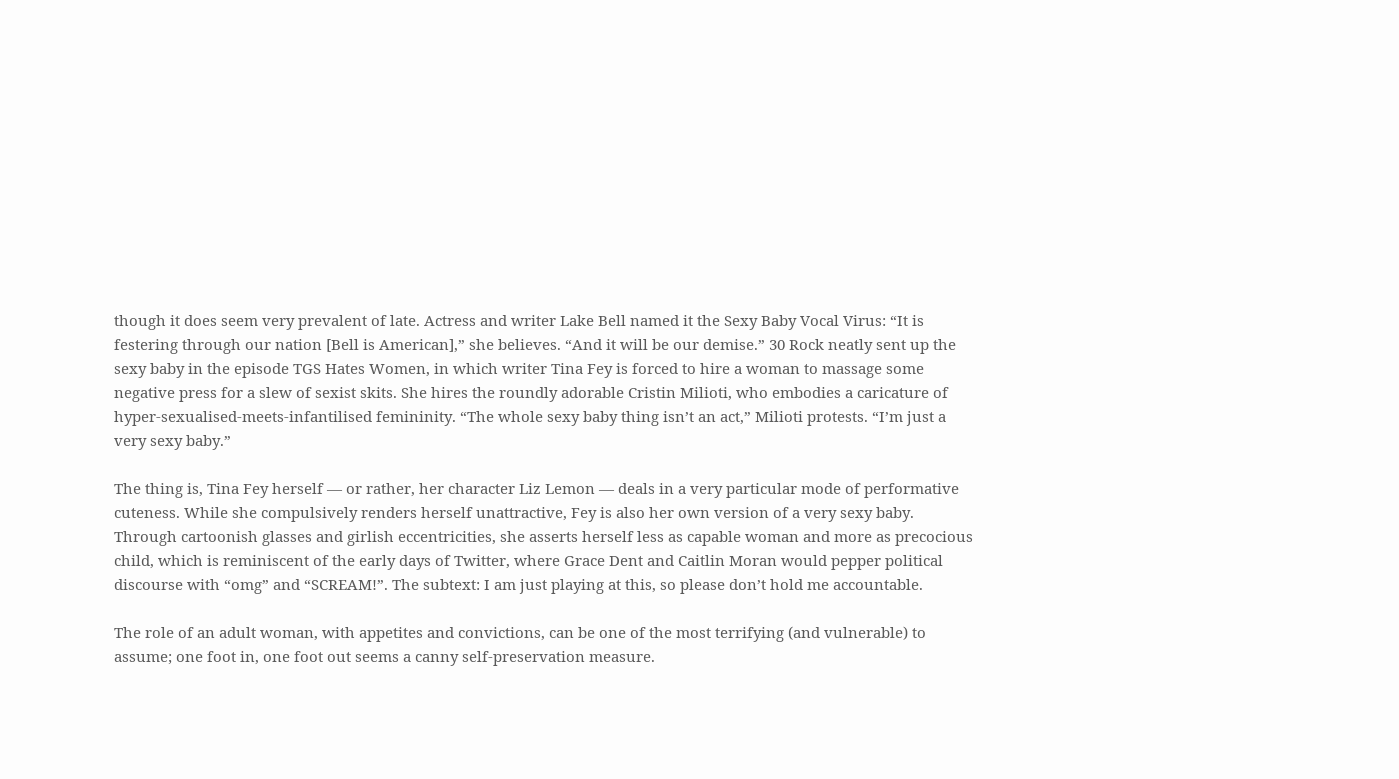though it does seem very prevalent of late. Actress and writer Lake Bell named it the Sexy Baby Vocal Virus: “It is festering through our nation [Bell is American],” she believes. “And it will be our demise.” 30 Rock neatly sent up the sexy baby in the episode TGS Hates Women, in which writer Tina Fey is forced to hire a woman to massage some negative press for a slew of sexist skits. She hires the roundly adorable Cristin Milioti, who embodies a caricature of hyper-sexualised-meets-infantilised femininity. “The whole sexy baby thing isn’t an act,” Milioti protests. “I’m just a very sexy baby.”

The thing is, Tina Fey herself — or rather, her character Liz Lemon — deals in a very particular mode of performative cuteness. While she compulsively renders herself unattractive, Fey is also her own version of a very sexy baby. Through cartoonish glasses and girlish eccentricities, she asserts herself less as capable woman and more as precocious child, which is reminiscent of the early days of Twitter, where Grace Dent and Caitlin Moran would pepper political discourse with “omg” and “SCREAM!”. The subtext: I am just playing at this, so please don’t hold me accountable.

The role of an adult woman, with appetites and convictions, can be one of the most terrifying (and vulnerable) to assume; one foot in, one foot out seems a canny self-preservation measure.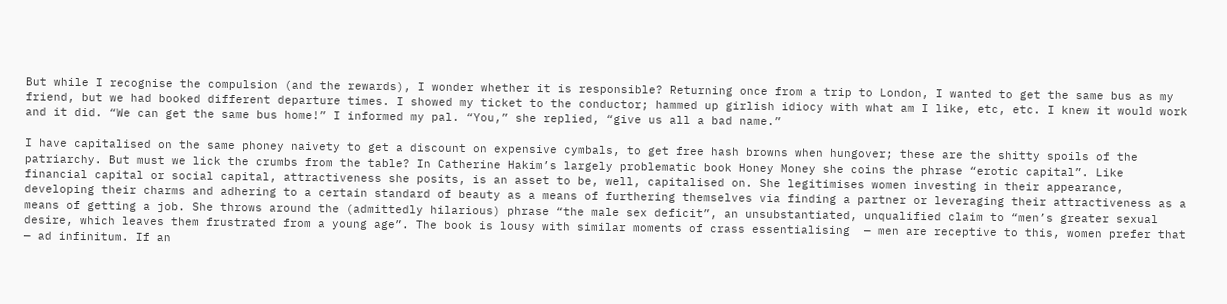But while I recognise the compulsion (and the rewards), I wonder whether it is responsible? Returning once from a trip to London, I wanted to get the same bus as my friend, but we had booked different departure times. I showed my ticket to the conductor; hammed up girlish idiocy with what am I like, etc, etc. I knew it would work and it did. “We can get the same bus home!” I informed my pal. “You,” she replied, “give us all a bad name.”

I have capitalised on the same phoney naivety to get a discount on expensive cymbals, to get free hash browns when hungover; these are the shitty spoils of the patriarchy. But must we lick the crumbs from the table? In Catherine Hakim’s largely problematic book Honey Money she coins the phrase “erotic capital”. Like financial capital or social capital, attractiveness she posits, is an asset to be, well, capitalised on. She legitimises women investing in their appearance, developing their charms and adhering to a certain standard of beauty as a means of furthering themselves via finding a partner or leveraging their attractiveness as a means of getting a job. She throws around the (admittedly hilarious) phrase “the male sex deficit”, an unsubstantiated, unqualified claim to “men’s greater sexual desire, which leaves them frustrated from a young age”. The book is lousy with similar moments of crass essentialising  — men are receptive to this, women prefer that — ad infinitum. If an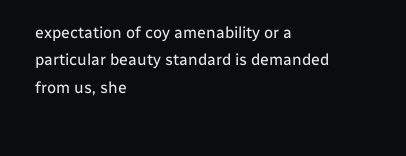expectation of coy amenability or a particular beauty standard is demanded from us, she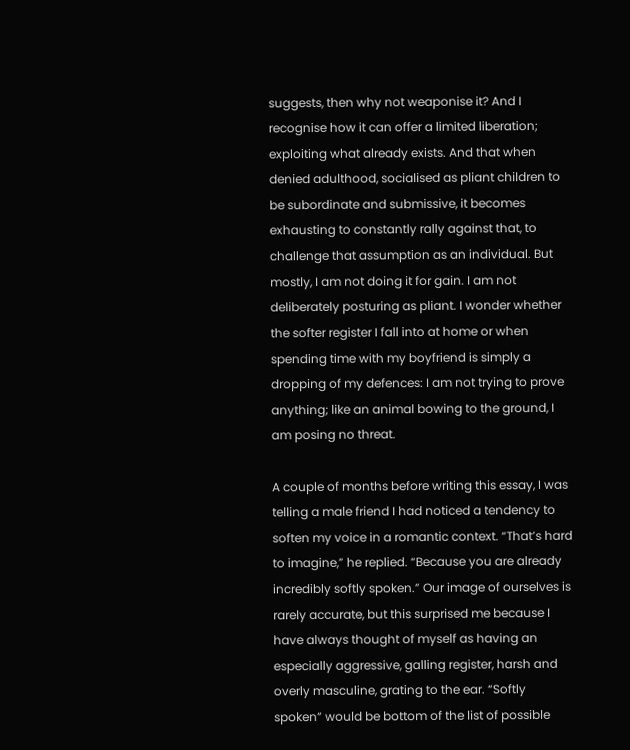suggests, then why not weaponise it? And I recognise how it can offer a limited liberation; exploiting what already exists. And that when denied adulthood, socialised as pliant children to be subordinate and submissive, it becomes exhausting to constantly rally against that, to challenge that assumption as an individual. But mostly, I am not doing it for gain. I am not deliberately posturing as pliant. I wonder whether the softer register I fall into at home or when spending time with my boyfriend is simply a dropping of my defences: I am not trying to prove anything; like an animal bowing to the ground, I am posing no threat.

A couple of months before writing this essay, I was telling a male friend I had noticed a tendency to soften my voice in a romantic context. “That’s hard to imagine,” he replied. “Because you are already incredibly softly spoken.” Our image of ourselves is rarely accurate, but this surprised me because I have always thought of myself as having an especially aggressive, galling register, harsh and overly masculine, grating to the ear. “Softly spoken” would be bottom of the list of possible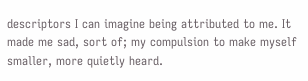descriptors I can imagine being attributed to me. It made me sad, sort of; my compulsion to make myself smaller, more quietly heard.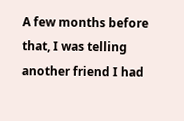A few months before that, I was telling another friend I had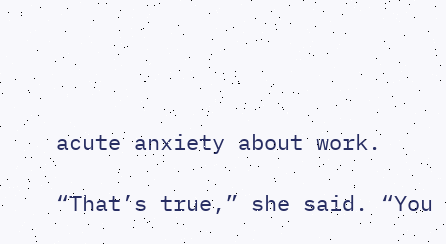acute anxiety about work.

“That’s true,” she said. “You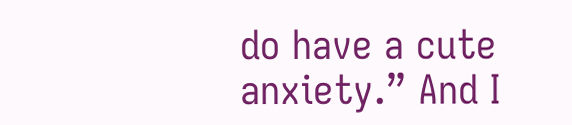do have a cute anxiety.” And I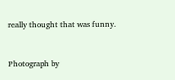really thought that was funny.


Photograph by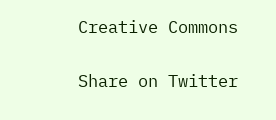Creative Commons

Share on Twitter